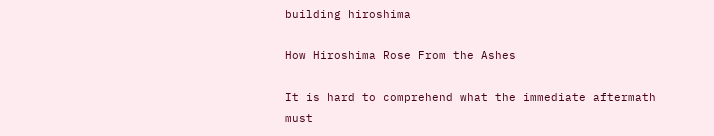building hiroshima

How Hiroshima Rose From the Ashes

It is hard to comprehend what the immediate aftermath must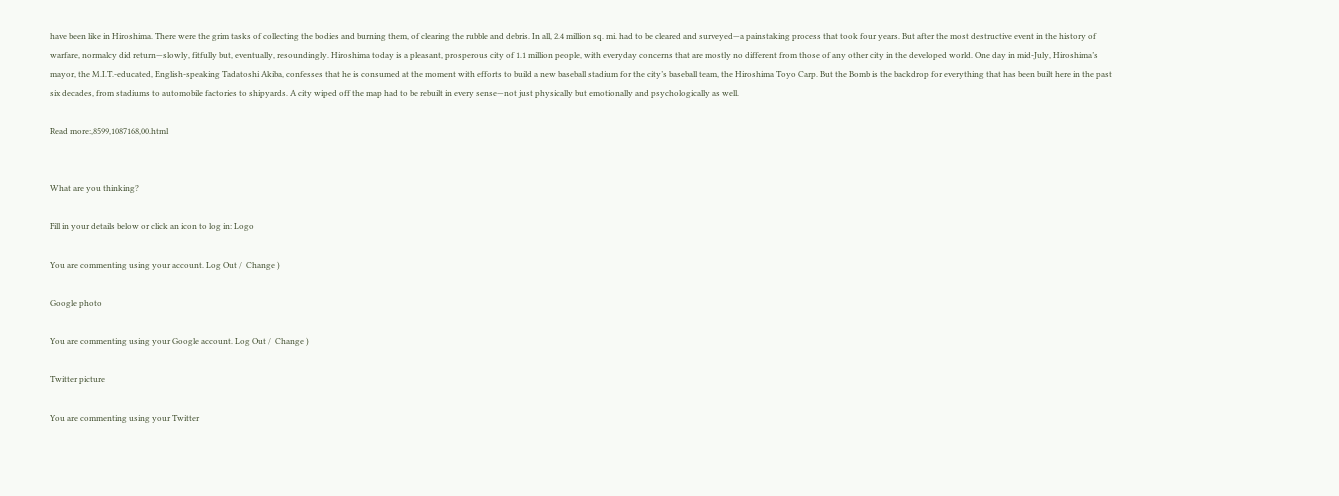have been like in Hiroshima. There were the grim tasks of collecting the bodies and burning them, of clearing the rubble and debris. In all, 2.4 million sq. mi. had to be cleared and surveyed—a painstaking process that took four years. But after the most destructive event in the history of warfare, normalcy did return—slowly, fitfully but, eventually, resoundingly. Hiroshima today is a pleasant, prosperous city of 1.1 million people, with everyday concerns that are mostly no different from those of any other city in the developed world. One day in mid-July, Hiroshima’s mayor, the M.I.T.-educated, English-speaking Tadatoshi Akiba, confesses that he is consumed at the moment with efforts to build a new baseball stadium for the city’s baseball team, the Hiroshima Toyo Carp. But the Bomb is the backdrop for everything that has been built here in the past six decades, from stadiums to automobile factories to shipyards. A city wiped off the map had to be rebuilt in every sense—not just physically but emotionally and psychologically as well.

Read more:,8599,1087168,00.html


What are you thinking?

Fill in your details below or click an icon to log in: Logo

You are commenting using your account. Log Out /  Change )

Google photo

You are commenting using your Google account. Log Out /  Change )

Twitter picture

You are commenting using your Twitter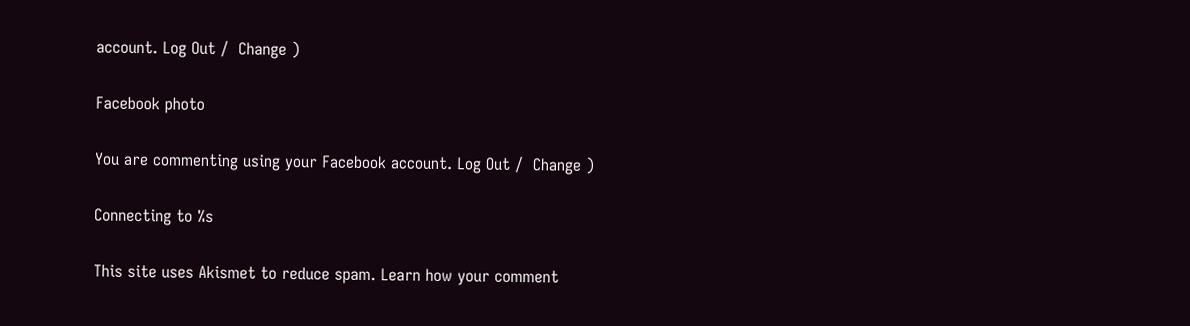account. Log Out /  Change )

Facebook photo

You are commenting using your Facebook account. Log Out /  Change )

Connecting to %s

This site uses Akismet to reduce spam. Learn how your comment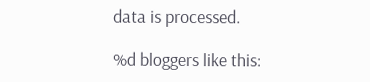data is processed.

%d bloggers like this: